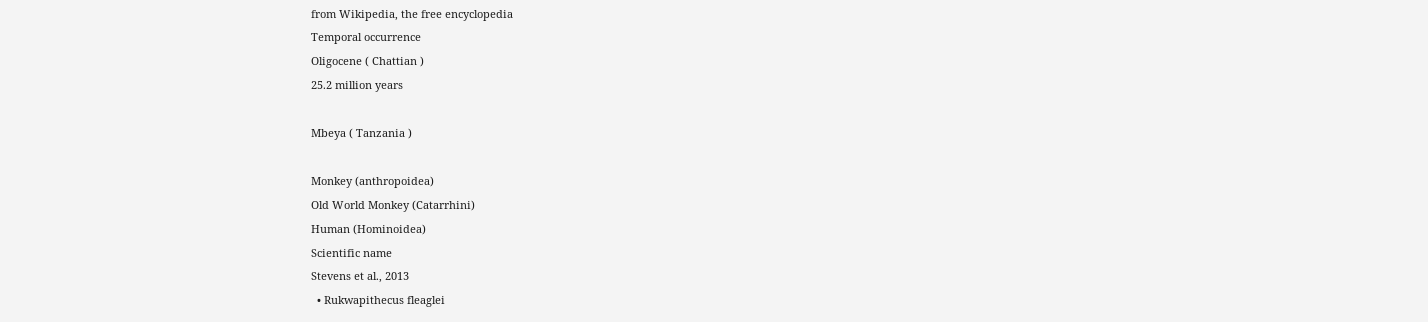from Wikipedia, the free encyclopedia
Temporal occurrence
Oligocene ( Chattian )
25.2 million years

Mbeya ( Tanzania )

Monkey (anthropoidea)
Old World Monkey (Catarrhini)
Human (Hominoidea)
Scientific name
Stevens et al., 2013
  • Rukwapithecus fleaglei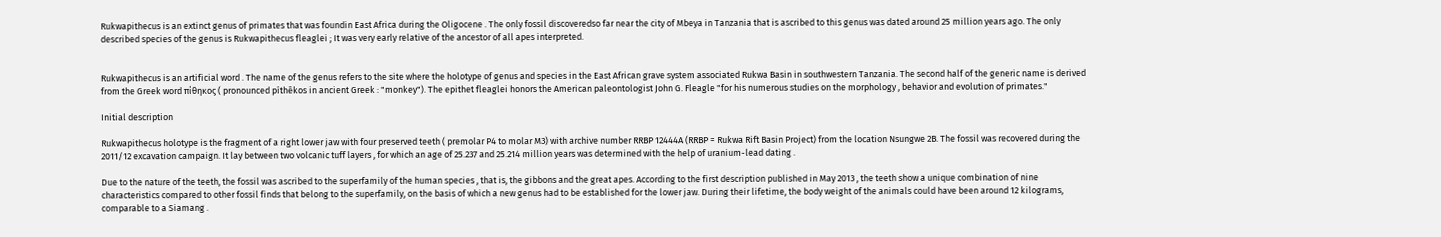Rukwapithecus is an extinct genus of primates that was foundin East Africa during the Oligocene . The only fossil discoveredso far near the city of Mbeya in Tanzania that is ascribed to this genus was dated around 25 million years ago. The only described species of the genus is Rukwapithecus fleaglei ; It was very early relative of the ancestor of all apes interpreted.


Rukwapithecus is an artificial word . The name of the genus refers to the site where the holotype of genus and species in the East African grave system associated Rukwa Basin in southwestern Tanzania. The second half of the generic name is derived from the Greek word πίθηκος ( pronounced píthēkos in ancient Greek : "monkey"). The epithet fleaglei honors the American paleontologist John G. Fleagle "for his numerous studies on the morphology , behavior and evolution of primates."

Initial description

Rukwapithecus holotype is the fragment of a right lower jaw with four preserved teeth ( premolar P4 to molar M3) with archive number RRBP 12444A (RRBP = Rukwa Rift Basin Project) from the location Nsungwe 2B. The fossil was recovered during the 2011/12 excavation campaign. It lay between two volcanic tuff layers , for which an age of 25.237 and 25.214 million years was determined with the help of uranium-lead dating .

Due to the nature of the teeth, the fossil was ascribed to the superfamily of the human species , that is, the gibbons and the great apes. According to the first description published in May 2013 , the teeth show a unique combination of nine characteristics compared to other fossil finds that belong to the superfamily, on the basis of which a new genus had to be established for the lower jaw. During their lifetime, the body weight of the animals could have been around 12 kilograms, comparable to a Siamang .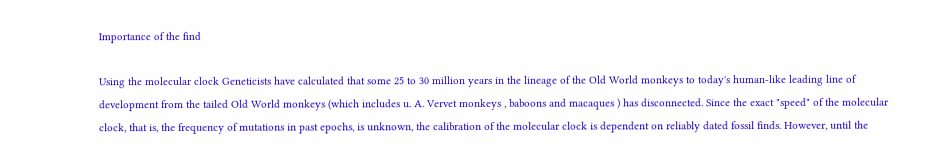Importance of the find

Using the molecular clock Geneticists have calculated that some 25 to 30 million years in the lineage of the Old World monkeys to today's human-like leading line of development from the tailed Old World monkeys (which includes u. A. Vervet monkeys , baboons and macaques ) has disconnected. Since the exact "speed" of the molecular clock, that is, the frequency of mutations in past epochs, is unknown, the calibration of the molecular clock is dependent on reliably dated fossil finds. However, until the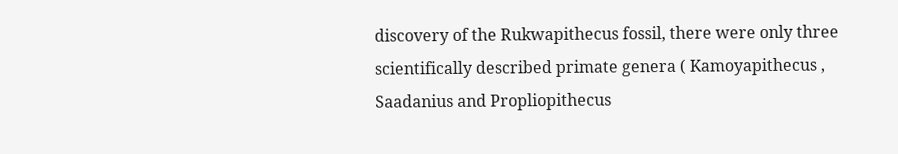discovery of the Rukwapithecus fossil, there were only three scientifically described primate genera ( Kamoyapithecus , Saadanius and Propliopithecus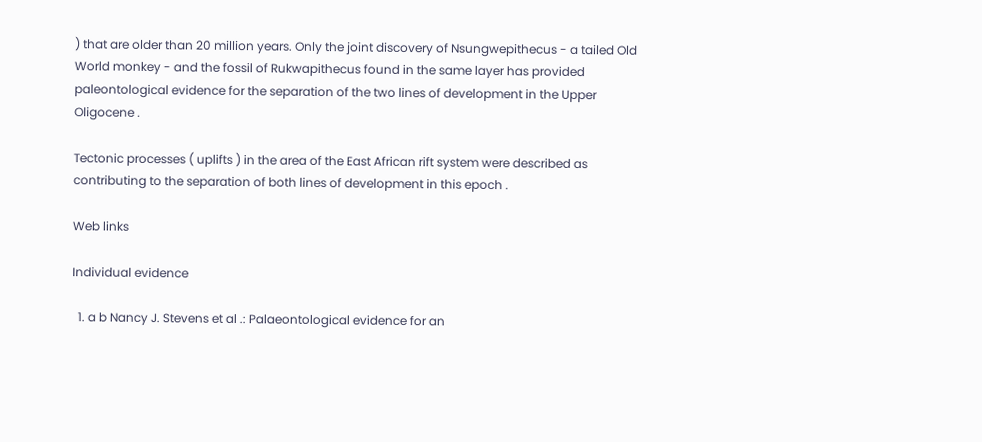) that are older than 20 million years. Only the joint discovery of Nsungwepithecus - a tailed Old World monkey - and the fossil of Rukwapithecus found in the same layer has provided paleontological evidence for the separation of the two lines of development in the Upper Oligocene .

Tectonic processes ( uplifts ) in the area of the East African rift system were described as contributing to the separation of both lines of development in this epoch .

Web links

Individual evidence

  1. a b Nancy J. Stevens et al .: Palaeontological evidence for an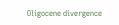Oligocene divergence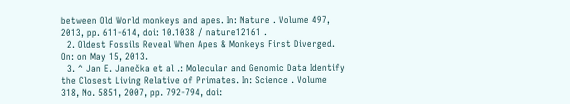between Old World monkeys and apes. In: Nature . Volume 497, 2013, pp. 611-614, doi: 10.1038 / nature12161 .
  2. Oldest Fossils Reveal When Apes & Monkeys First Diverged. On: on May 15, 2013.
  3. ^ Jan E. Janečka et al .: Molecular and Genomic Data Identify the Closest Living Relative of Primates. In: Science . Volume 318, No. 5851, 2007, pp. 792-794, doi: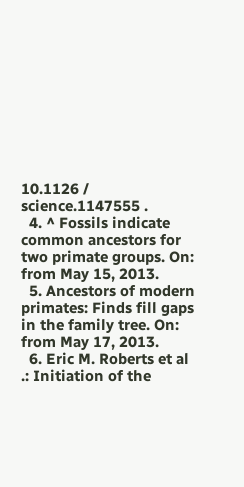10.1126 / science.1147555 .
  4. ^ Fossils indicate common ancestors for two primate groups. On: from May 15, 2013.
  5. Ancestors of modern primates: Finds fill gaps in the family tree. On: from May 17, 2013.
  6. Eric M. Roberts et al .: Initiation of the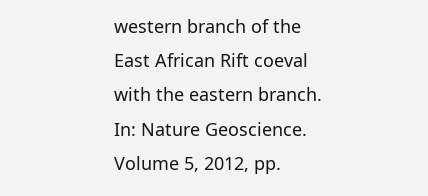western branch of the East African Rift coeval with the eastern branch. In: Nature Geoscience. Volume 5, 2012, pp.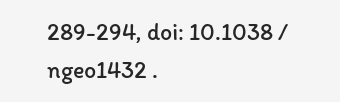289-294, doi: 10.1038 / ngeo1432 .